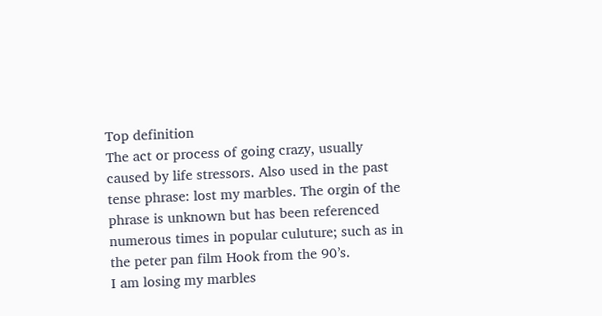Top definition
The act or process of going crazy, usually caused by life stressors. Also used in the past tense phrase: lost my marbles. The orgin of the phrase is unknown but has been referenced numerous times in popular culuture; such as in the peter pan film Hook from the 90’s.
I am losing my marbles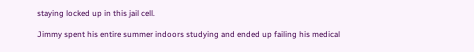staying locked up in this jail cell.

Jimmy spent his entire summer indoors studying and ended up failing his medical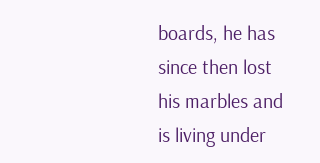boards, he has since then lost his marbles and is living under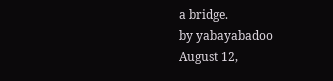a bridge.
by yabayabadoo August 12,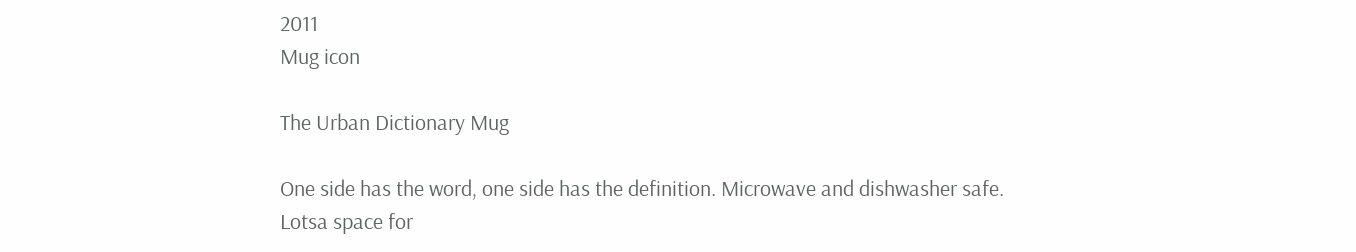2011
Mug icon

The Urban Dictionary Mug

One side has the word, one side has the definition. Microwave and dishwasher safe. Lotsa space for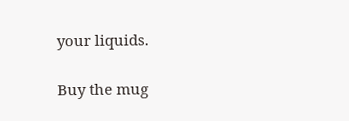your liquids.

Buy the mug